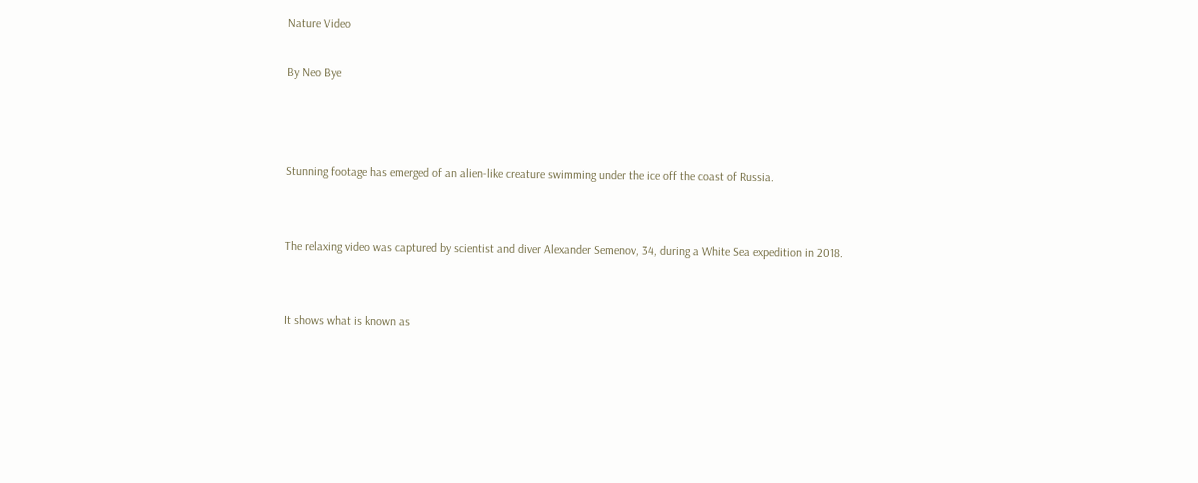Nature Video

By Neo Bye



Stunning footage has emerged of an alien-like creature swimming under the ice off the coast of Russia.


The relaxing video was captured by scientist and diver Alexander Semenov, 34, during a White Sea expedition in 2018.


It shows what is known as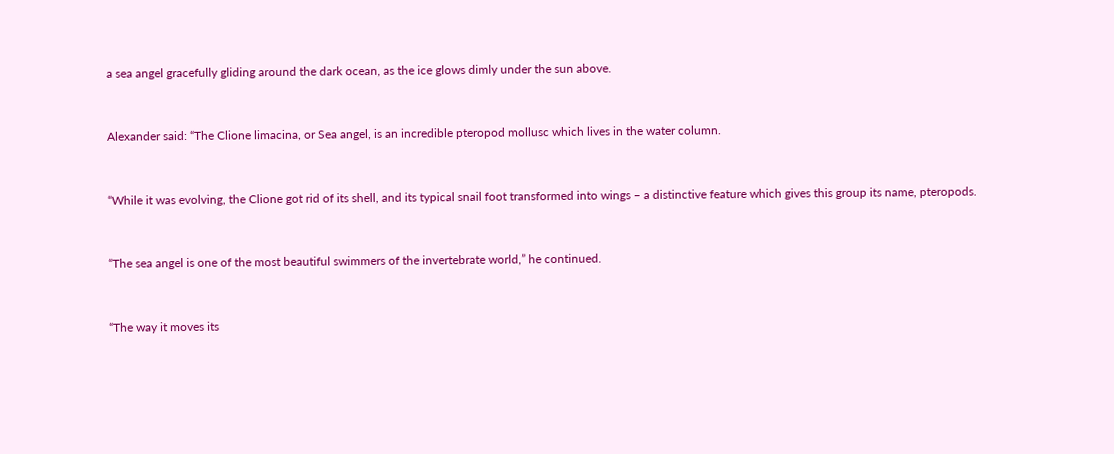a sea angel gracefully gliding around the dark ocean, as the ice glows dimly under the sun above.


Alexander said: “The Clione limacina, or Sea angel, is an incredible pteropod mollusc which lives in the water column.


“While it was evolving, the Clione got rid of its shell, and its typical snail foot transformed into wings – a distinctive feature which gives this group its name, pteropods.


“The sea angel is one of the most beautiful swimmers of the invertebrate world,” he continued.


“The way it moves its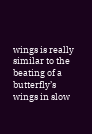wings is really similar to the beating of a butterfly’s wings in slow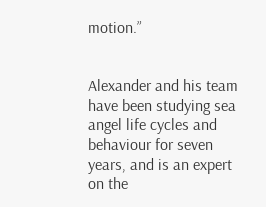motion.”


Alexander and his team have been studying sea angel life cycles and behaviour for seven years, and is an expert on the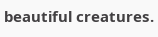beautiful creatures.